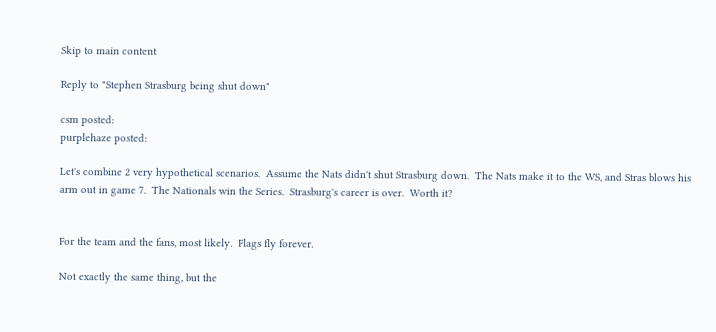Skip to main content

Reply to "Stephen Strasburg being shut down"

csm posted:
purplehaze posted:

Let's combine 2 very hypothetical scenarios.  Assume the Nats didn't shut Strasburg down.  The Nats make it to the WS, and Stras blows his arm out in game 7.  The Nationals win the Series.  Strasburg's career is over.  Worth it?


For the team and the fans, most likely.  Flags fly forever.

Not exactly the same thing, but the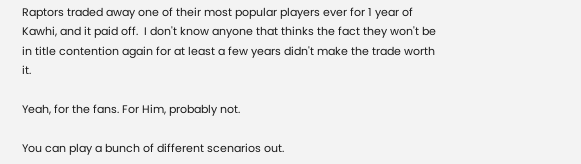Raptors traded away one of their most popular players ever for 1 year of Kawhi, and it paid off.  I don't know anyone that thinks the fact they won't be in title contention again for at least a few years didn't make the trade worth it.

Yeah, for the fans. For Him, probably not.

You can play a bunch of different scenarios out.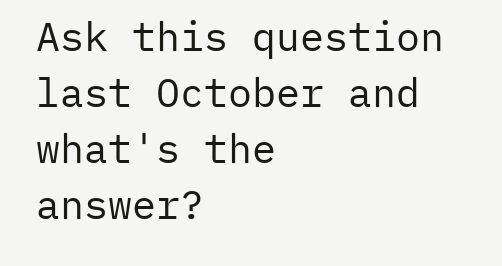Ask this question last October and what's the answer?